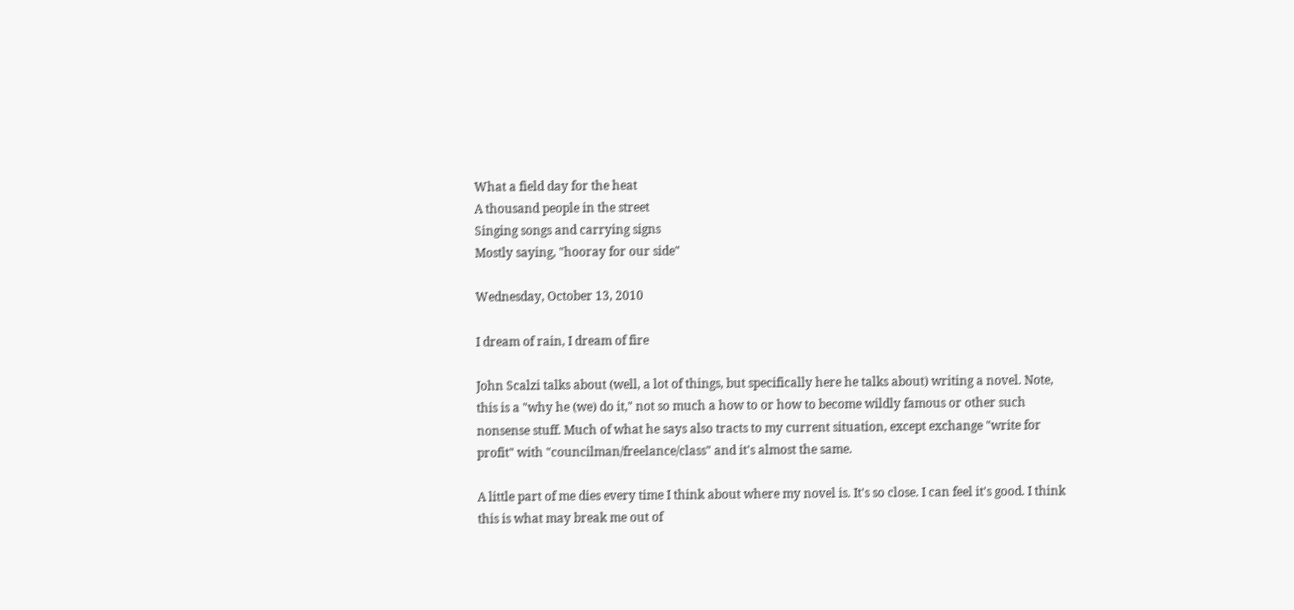What a field day for the heat
A thousand people in the street
Singing songs and carrying signs
Mostly saying, "hooray for our side"

Wednesday, October 13, 2010

I dream of rain, I dream of fire

John Scalzi talks about (well, a lot of things, but specifically here he talks about) writing a novel. Note, this is a "why he (we) do it," not so much a how to or how to become wildly famous or other such nonsense stuff. Much of what he says also tracts to my current situation, except exchange "write for profit" with "councilman/freelance/class" and it's almost the same.

A little part of me dies every time I think about where my novel is. It's so close. I can feel it's good. I think this is what may break me out of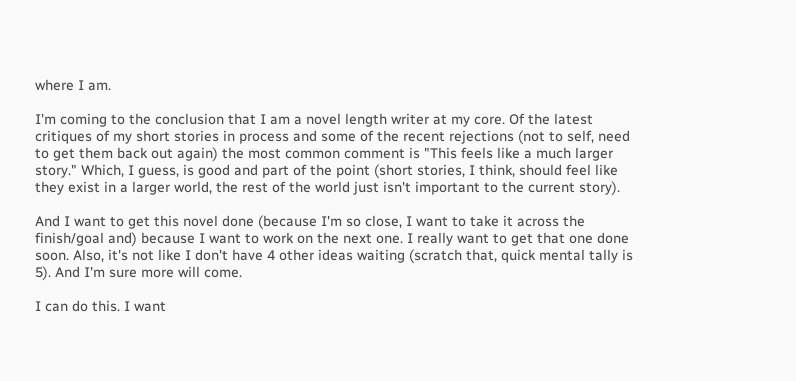where I am.

I'm coming to the conclusion that I am a novel length writer at my core. Of the latest critiques of my short stories in process and some of the recent rejections (not to self, need to get them back out again) the most common comment is "This feels like a much larger story." Which, I guess, is good and part of the point (short stories, I think, should feel like they exist in a larger world, the rest of the world just isn't important to the current story).

And I want to get this novel done (because I'm so close, I want to take it across the finish/goal and) because I want to work on the next one. I really want to get that one done soon. Also, it's not like I don't have 4 other ideas waiting (scratch that, quick mental tally is 5). And I'm sure more will come.

I can do this. I want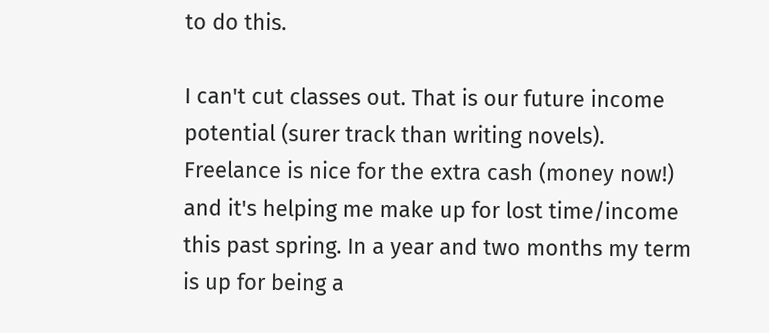to do this.

I can't cut classes out. That is our future income potential (surer track than writing novels). Freelance is nice for the extra cash (money now!) and it's helping me make up for lost time/income this past spring. In a year and two months my term is up for being a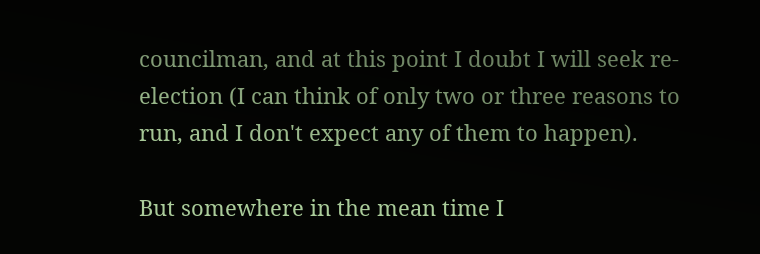councilman, and at this point I doubt I will seek re-election (I can think of only two or three reasons to run, and I don't expect any of them to happen).

But somewhere in the mean time I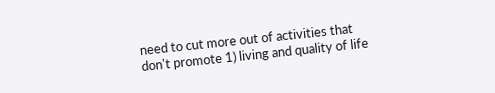need to cut more out of activities that don't promote 1) living and quality of life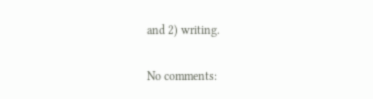and 2) writing.

No comments: